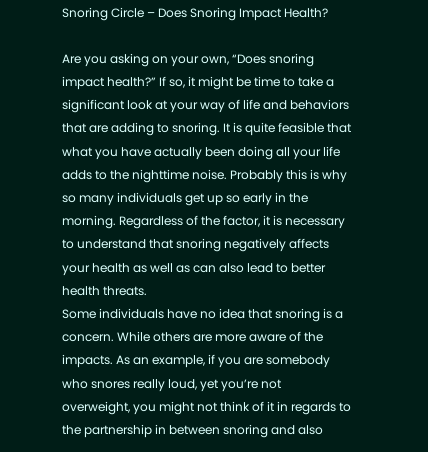Snoring Circle – Does Snoring Impact Health?

Are you asking on your own, “Does snoring impact health?” If so, it might be time to take a significant look at your way of life and behaviors that are adding to snoring. It is quite feasible that what you have actually been doing all your life adds to the nighttime noise. Probably this is why so many individuals get up so early in the morning. Regardless of the factor, it is necessary to understand that snoring negatively affects your health as well as can also lead to better health threats.
Some individuals have no idea that snoring is a concern. While others are more aware of the impacts. As an example, if you are somebody who snores really loud, yet you’re not overweight, you might not think of it in regards to the partnership in between snoring and also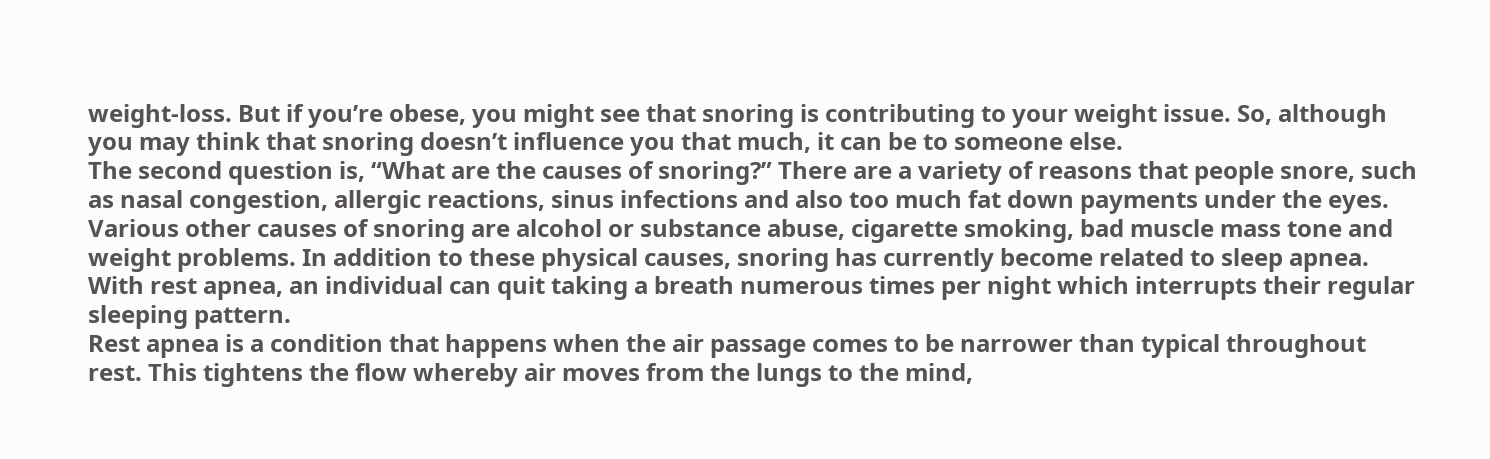weight-loss. But if you’re obese, you might see that snoring is contributing to your weight issue. So, although you may think that snoring doesn’t influence you that much, it can be to someone else.
The second question is, “What are the causes of snoring?” There are a variety of reasons that people snore, such as nasal congestion, allergic reactions, sinus infections and also too much fat down payments under the eyes. Various other causes of snoring are alcohol or substance abuse, cigarette smoking, bad muscle mass tone and weight problems. In addition to these physical causes, snoring has currently become related to sleep apnea. With rest apnea, an individual can quit taking a breath numerous times per night which interrupts their regular sleeping pattern.
Rest apnea is a condition that happens when the air passage comes to be narrower than typical throughout rest. This tightens the flow whereby air moves from the lungs to the mind,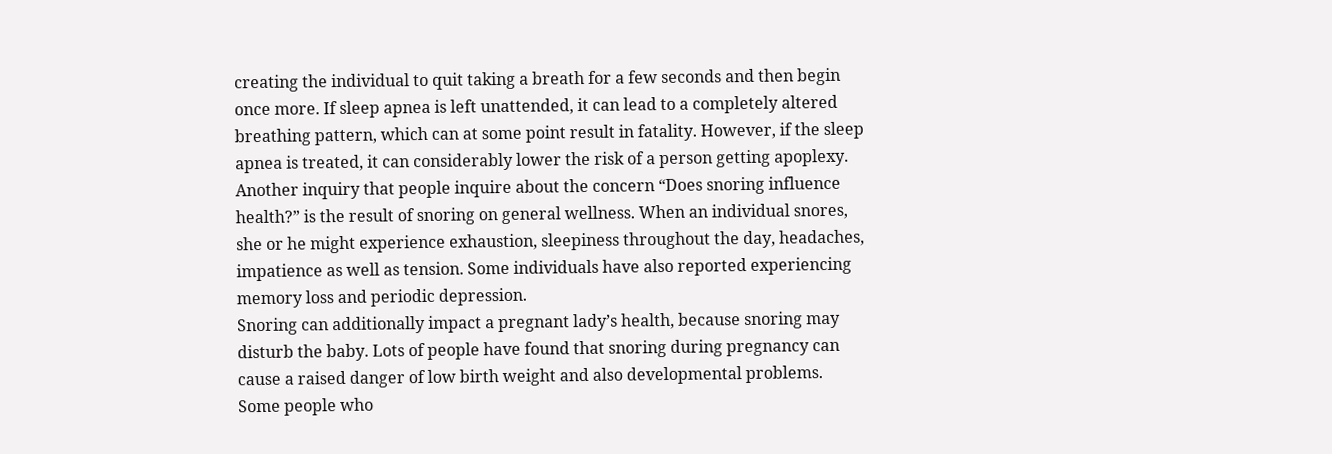creating the individual to quit taking a breath for a few seconds and then begin once more. If sleep apnea is left unattended, it can lead to a completely altered breathing pattern, which can at some point result in fatality. However, if the sleep apnea is treated, it can considerably lower the risk of a person getting apoplexy.
Another inquiry that people inquire about the concern “Does snoring influence health?” is the result of snoring on general wellness. When an individual snores, she or he might experience exhaustion, sleepiness throughout the day, headaches, impatience as well as tension. Some individuals have also reported experiencing memory loss and periodic depression.
Snoring can additionally impact a pregnant lady’s health, because snoring may disturb the baby. Lots of people have found that snoring during pregnancy can cause a raised danger of low birth weight and also developmental problems. Some people who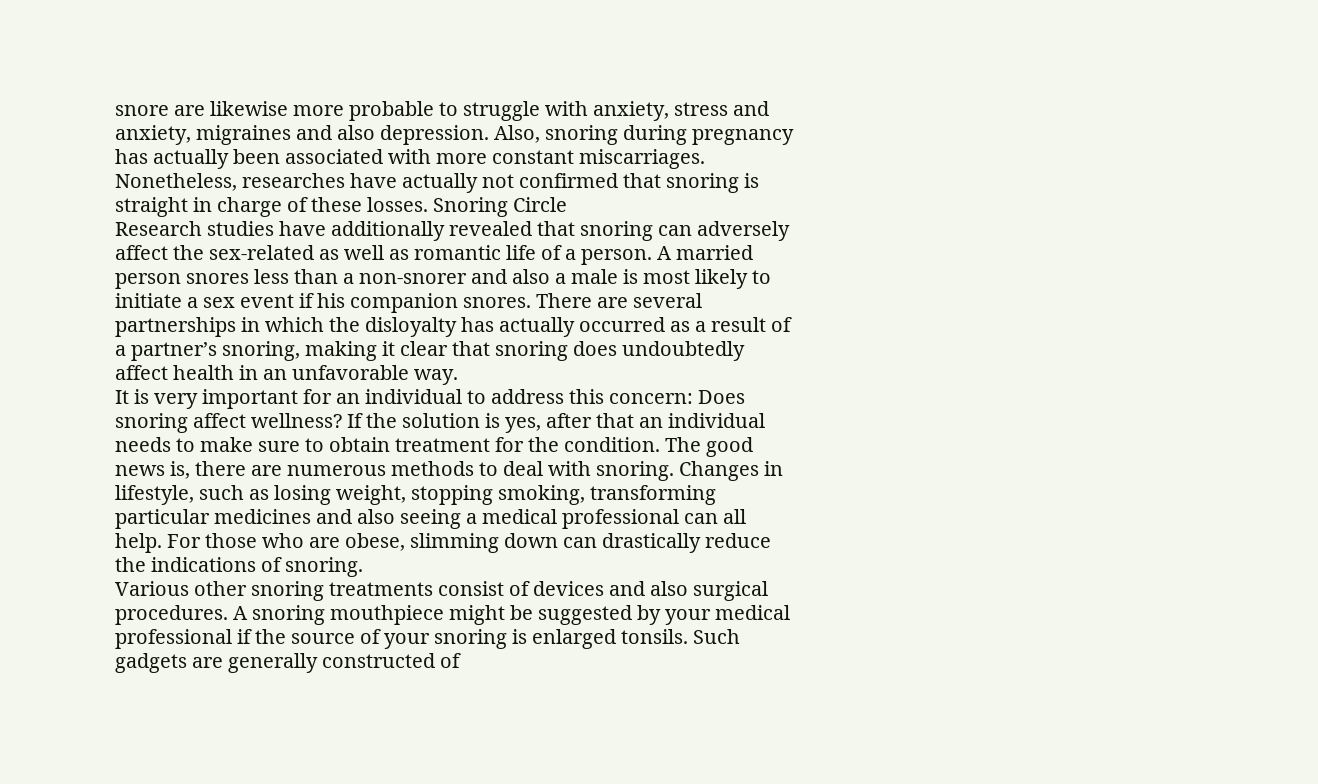snore are likewise more probable to struggle with anxiety, stress and anxiety, migraines and also depression. Also, snoring during pregnancy has actually been associated with more constant miscarriages. Nonetheless, researches have actually not confirmed that snoring is straight in charge of these losses. Snoring Circle
Research studies have additionally revealed that snoring can adversely affect the sex-related as well as romantic life of a person. A married person snores less than a non-snorer and also a male is most likely to initiate a sex event if his companion snores. There are several partnerships in which the disloyalty has actually occurred as a result of a partner’s snoring, making it clear that snoring does undoubtedly affect health in an unfavorable way.
It is very important for an individual to address this concern: Does snoring affect wellness? If the solution is yes, after that an individual needs to make sure to obtain treatment for the condition. The good news is, there are numerous methods to deal with snoring. Changes in lifestyle, such as losing weight, stopping smoking, transforming particular medicines and also seeing a medical professional can all help. For those who are obese, slimming down can drastically reduce the indications of snoring.
Various other snoring treatments consist of devices and also surgical procedures. A snoring mouthpiece might be suggested by your medical professional if the source of your snoring is enlarged tonsils. Such gadgets are generally constructed of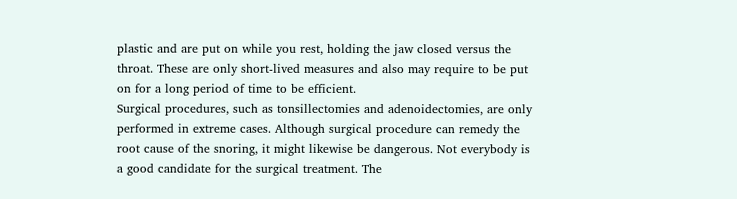plastic and are put on while you rest, holding the jaw closed versus the throat. These are only short-lived measures and also may require to be put on for a long period of time to be efficient.
Surgical procedures, such as tonsillectomies and adenoidectomies, are only performed in extreme cases. Although surgical procedure can remedy the root cause of the snoring, it might likewise be dangerous. Not everybody is a good candidate for the surgical treatment. The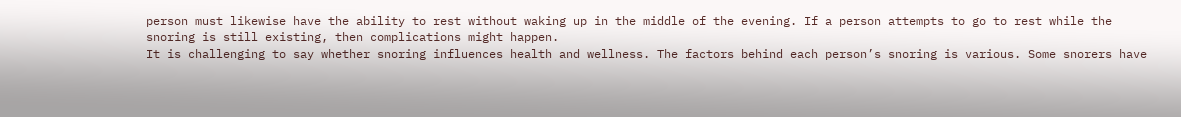person must likewise have the ability to rest without waking up in the middle of the evening. If a person attempts to go to rest while the snoring is still existing, then complications might happen.
It is challenging to say whether snoring influences health and wellness. The factors behind each person’s snoring is various. Some snorers have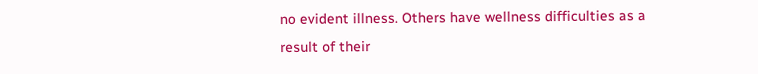no evident illness. Others have wellness difficulties as a result of their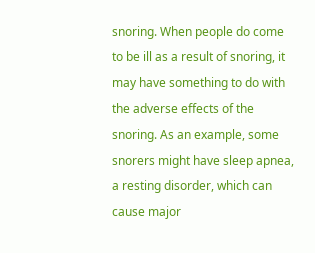snoring. When people do come to be ill as a result of snoring, it may have something to do with the adverse effects of the snoring. As an example, some snorers might have sleep apnea, a resting disorder, which can cause major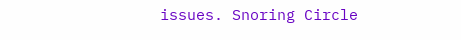issues. Snoring Circle